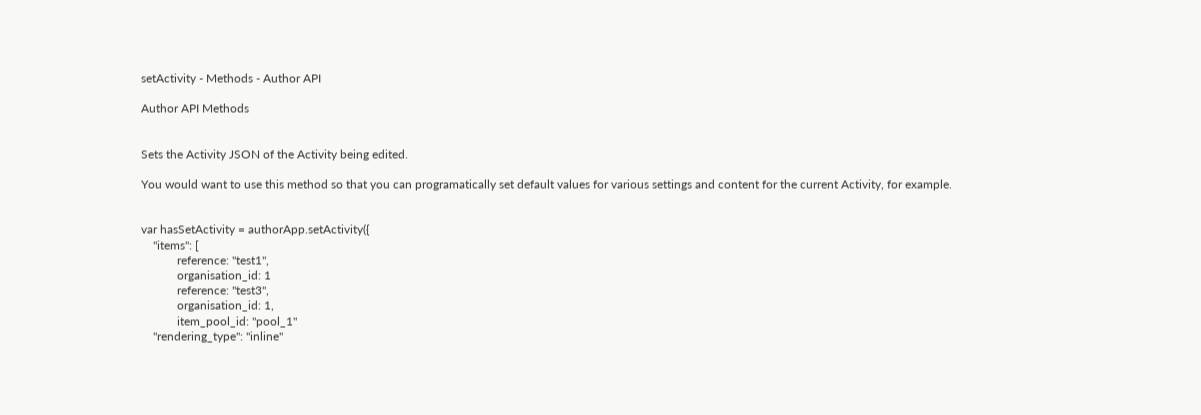setActivity - Methods - Author API

Author API Methods


Sets the Activity JSON of the Activity being edited.

You would want to use this method so that you can programatically set default values for various settings and content for the current Activity, for example.


var hasSetActivity = authorApp.setActivity({
    "items": [
            reference: "test1",
            organisation_id: 1
            reference: "test3",
            organisation_id: 1,
            item_pool_id: "pool_1"
    "rendering_type": "inline"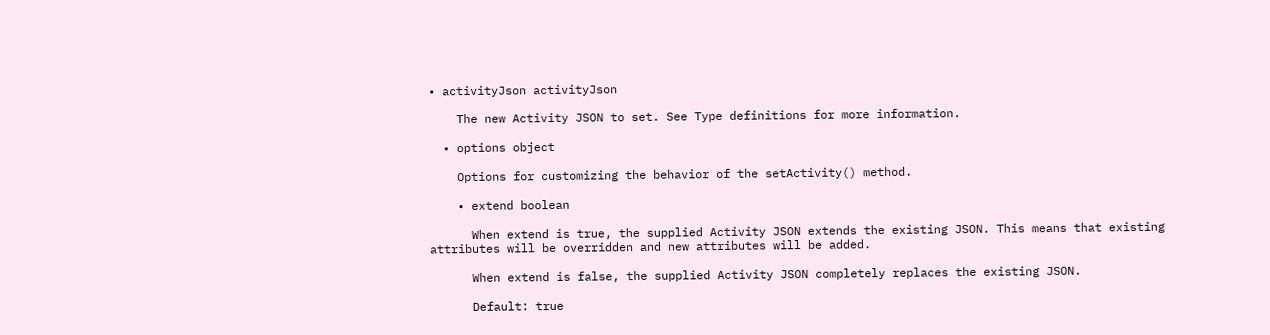• activityJson activityJson

    The new Activity JSON to set. See Type definitions for more information.

  • options object

    Options for customizing the behavior of the setActivity() method.

    • extend boolean

      When extend is true, the supplied Activity JSON extends the existing JSON. This means that existing attributes will be overridden and new attributes will be added.

      When extend is false, the supplied Activity JSON completely replaces the existing JSON.

      Default: true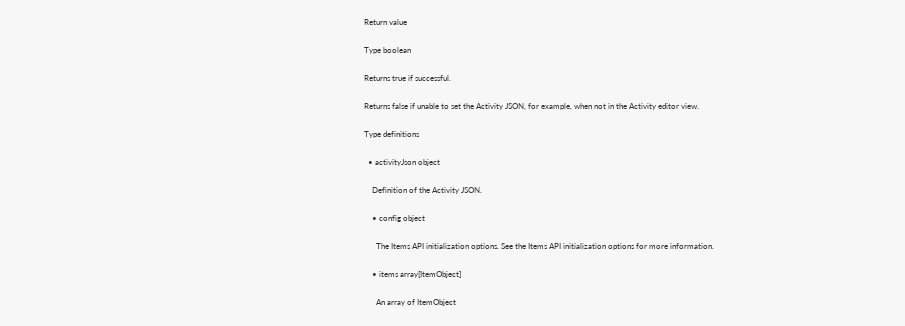Return value

Type boolean

Returns true if successful.

Returns false if unable to set the Activity JSON, for example, when not in the Activity editor view.

Type definitions

  • activityJson object

    Definition of the Activity JSON.

    • config object

      The Items API initialization options. See the Items API initialization options for more information.

    • items array[ItemObject]

      An array of ItemObject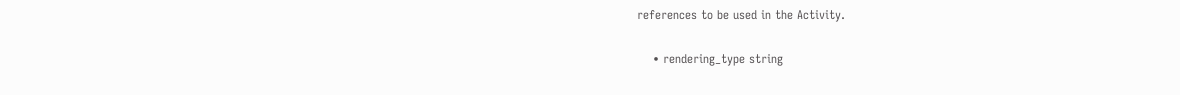references to be used in the Activity.

    • rendering_type string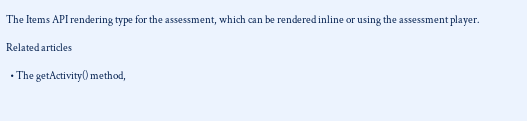The Items API rendering type for the assessment, which can be rendered inline or using the assessment player.

Related articles

  • The getActivity() method,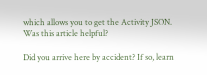which allows you to get the Activity JSON.
Was this article helpful?

Did you arrive here by accident? If so, learn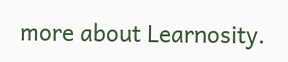more about Learnosity.